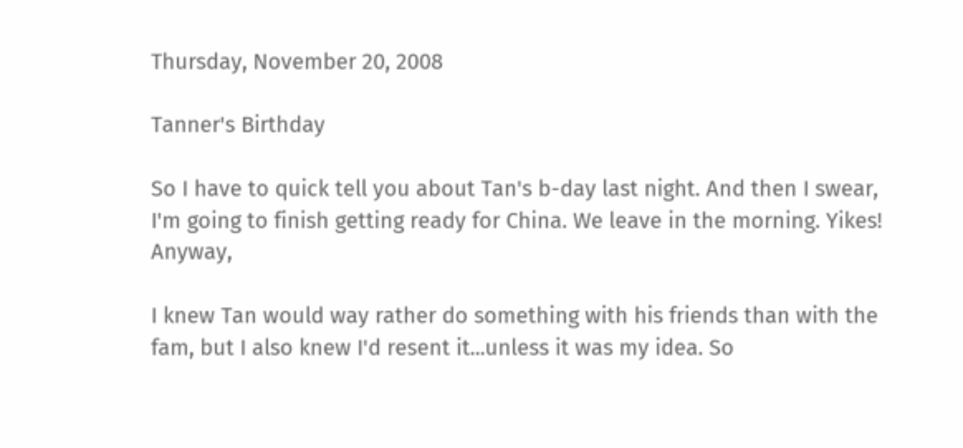Thursday, November 20, 2008

Tanner's Birthday

So I have to quick tell you about Tan's b-day last night. And then I swear, I'm going to finish getting ready for China. We leave in the morning. Yikes! Anyway,

I knew Tan would way rather do something with his friends than with the fam, but I also knew I'd resent it...unless it was my idea. So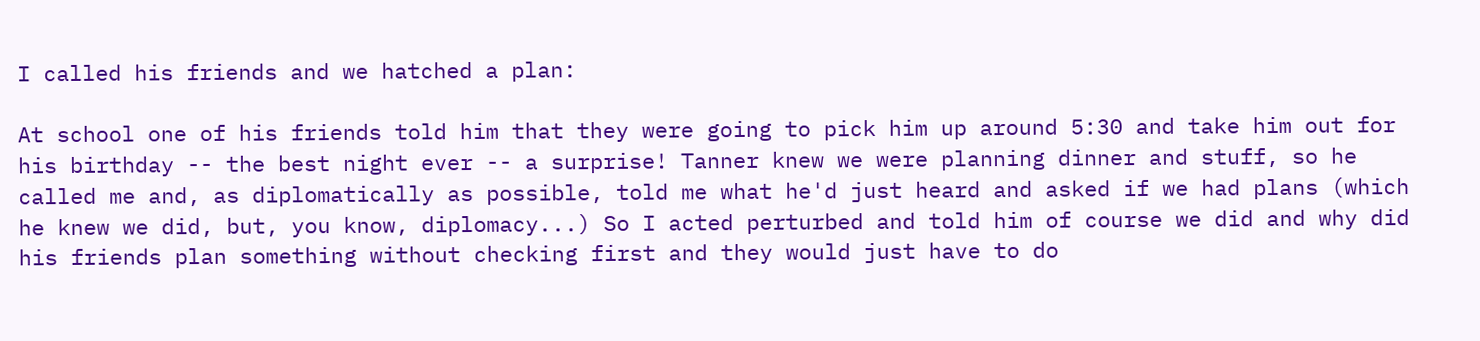I called his friends and we hatched a plan:

At school one of his friends told him that they were going to pick him up around 5:30 and take him out for his birthday -- the best night ever -- a surprise! Tanner knew we were planning dinner and stuff, so he called me and, as diplomatically as possible, told me what he'd just heard and asked if we had plans (which he knew we did, but, you know, diplomacy...) So I acted perturbed and told him of course we did and why did his friends plan something without checking first and they would just have to do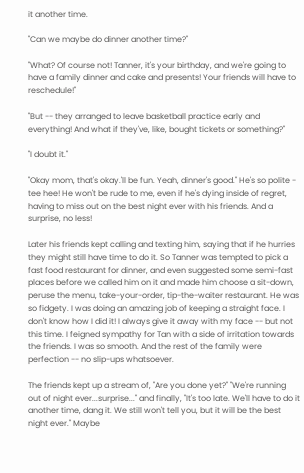it another time.

"Can we maybe do dinner another time?"

"What? Of course not! Tanner, it's your birthday, and we're going to have a family dinner and cake and presents! Your friends will have to reschedule!"

"But -- they arranged to leave basketball practice early and everything! And what if they've, like, bought tickets or something?"

"I doubt it."

"Okay mom, that's okay.'ll be fun. Yeah, dinner's good." He's so polite - tee hee! He won't be rude to me, even if he's dying inside of regret, having to miss out on the best night ever with his friends. And a surprise, no less!

Later his friends kept calling and texting him, saying that if he hurries they might still have time to do it. So Tanner was tempted to pick a fast food restaurant for dinner, and even suggested some semi-fast places before we called him on it and made him choose a sit-down, peruse the menu, take-your-order, tip-the-waiter restaurant. He was so fidgety. I was doing an amazing job of keeping a straight face. I don't know how I did it! I always give it away with my face -- but not this time. I feigned sympathy for Tan with a side of irritation towards the friends. I was so smooth. And the rest of the family were perfection -- no slip-ups whatsoever.

The friends kept up a stream of, "Are you done yet?" "We're running out of night ever...surprise..." and finally, "It's too late. We'll have to do it another time, dang it. We still won't tell you, but it will be the best night ever." Maybe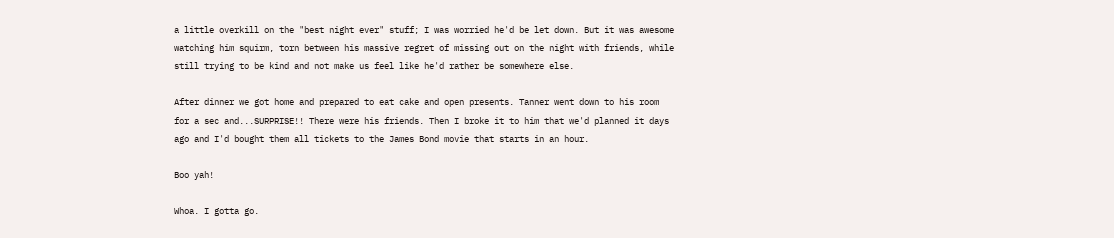a little overkill on the "best night ever" stuff; I was worried he'd be let down. But it was awesome watching him squirm, torn between his massive regret of missing out on the night with friends, while still trying to be kind and not make us feel like he'd rather be somewhere else.

After dinner we got home and prepared to eat cake and open presents. Tanner went down to his room for a sec and...SURPRISE!! There were his friends. Then I broke it to him that we'd planned it days ago and I'd bought them all tickets to the James Bond movie that starts in an hour.

Boo yah!

Whoa. I gotta go.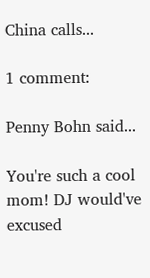China calls...

1 comment:

Penny Bohn said...

You're such a cool mom! DJ would've excused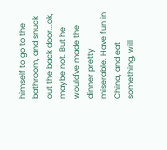himself to go to the bathroom, and snuck out the back door...ok, maybe not. But he would've made the dinner pretty miserable. Have fun in China, and eat something, will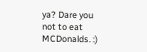ya? Dare you not to eat MCDonalds. :)